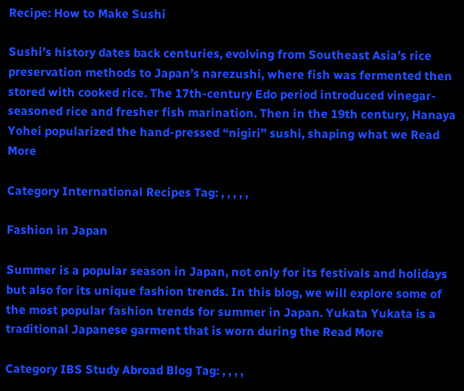Recipe: How to Make Sushi

Sushi’s history dates back centuries, evolving from Southeast Asia’s rice preservation methods to Japan’s narezushi, where fish was fermented then stored with cooked rice. The 17th-century Edo period introduced vinegar-seasoned rice and fresher fish marination. Then in the 19th century, Hanaya Yohei popularized the hand-pressed “nigiri” sushi, shaping what we Read More

Category International Recipes Tag: , , , , ,

Fashion in Japan

Summer is a popular season in Japan, not only for its festivals and holidays but also for its unique fashion trends. In this blog, we will explore some of the most popular fashion trends for summer in Japan. Yukata Yukata is a traditional Japanese garment that is worn during the Read More

Category IBS Study Abroad Blog Tag: , , , ,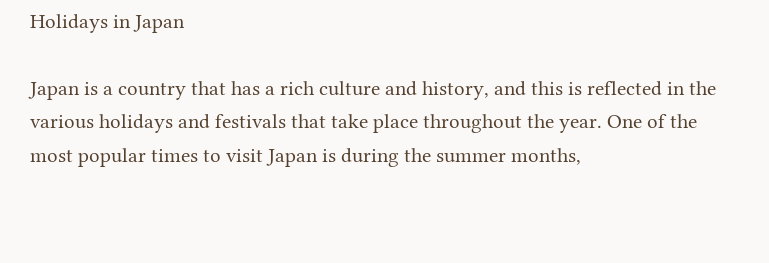Holidays in Japan

Japan is a country that has a rich culture and history, and this is reflected in the various holidays and festivals that take place throughout the year. One of the most popular times to visit Japan is during the summer months,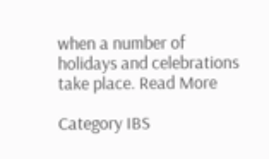when a number of holidays and celebrations take place. Read More

Category IBS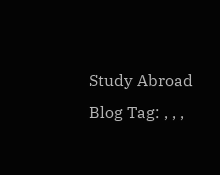Study Abroad Blog Tag: , , ,